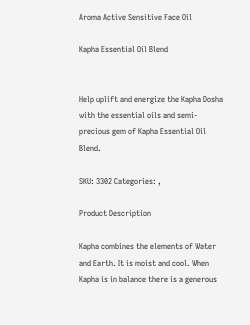Aroma Active Sensitive Face Oil

Kapha Essential Oil Blend


Help uplift and energize the Kapha Dosha with the essential oils and semi-precious gem of Kapha Essential Oil Blend.

SKU: 3302 Categories: ,

Product Description

Kapha combines the elements of Water and Earth. It is moist and cool. When Kapha is in balance there is a generous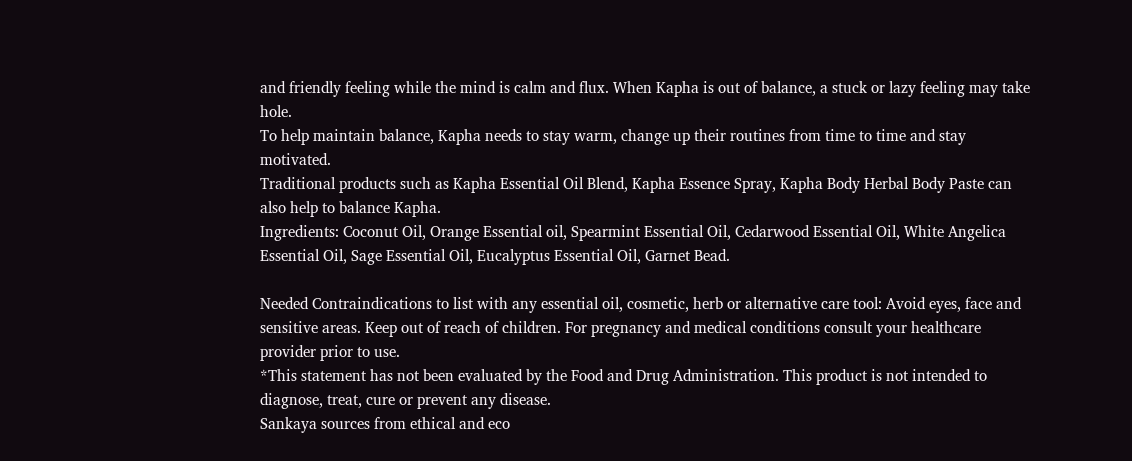and friendly feeling while the mind is calm and flux. When Kapha is out of balance, a stuck or lazy feeling may take hole.
To help maintain balance, Kapha needs to stay warm, change up their routines from time to time and stay motivated.
Traditional products such as Kapha Essential Oil Blend, Kapha Essence Spray, Kapha Body Herbal Body Paste can also help to balance Kapha.
Ingredients: Coconut Oil, Orange Essential oil, Spearmint Essential Oil, Cedarwood Essential Oil, White Angelica Essential Oil, Sage Essential Oil, Eucalyptus Essential Oil, Garnet Bead.

Needed Contraindications to list with any essential oil, cosmetic, herb or alternative care tool: Avoid eyes, face and sensitive areas. Keep out of reach of children. For pregnancy and medical conditions consult your healthcare provider prior to use.
*This statement has not been evaluated by the Food and Drug Administration. This product is not intended to diagnose, treat, cure or prevent any disease.
Sankaya sources from ethical and eco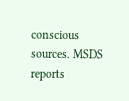conscious sources. MSDS reports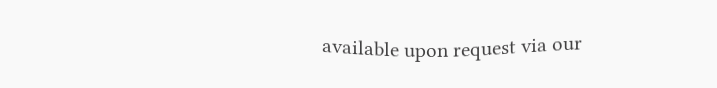available upon request via our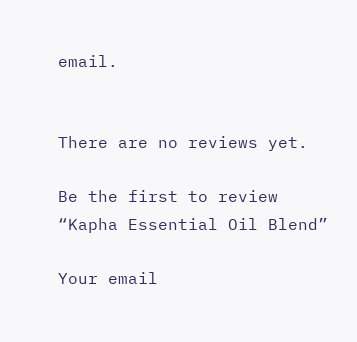email.


There are no reviews yet.

Be the first to review “Kapha Essential Oil Blend”

Your email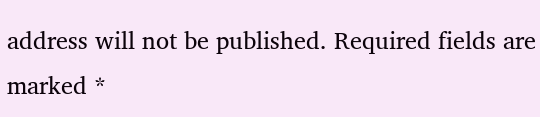address will not be published. Required fields are marked *